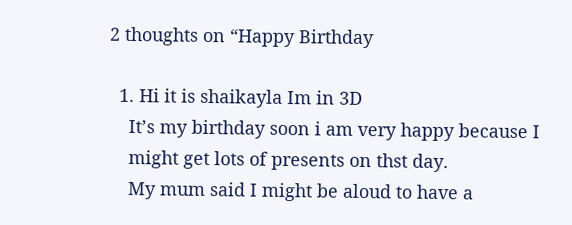2 thoughts on “Happy Birthday

  1. Hi it is shaikayla Im in 3D
    It’s my birthday soon i am very happy because I
    might get lots of presents on thst day.
    My mum said I might be aloud to have a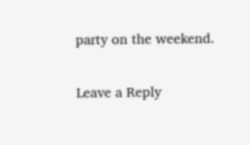party on the weekend.

Leave a Reply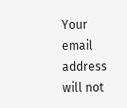Your email address will not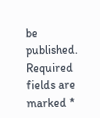be published. Required fields are marked *